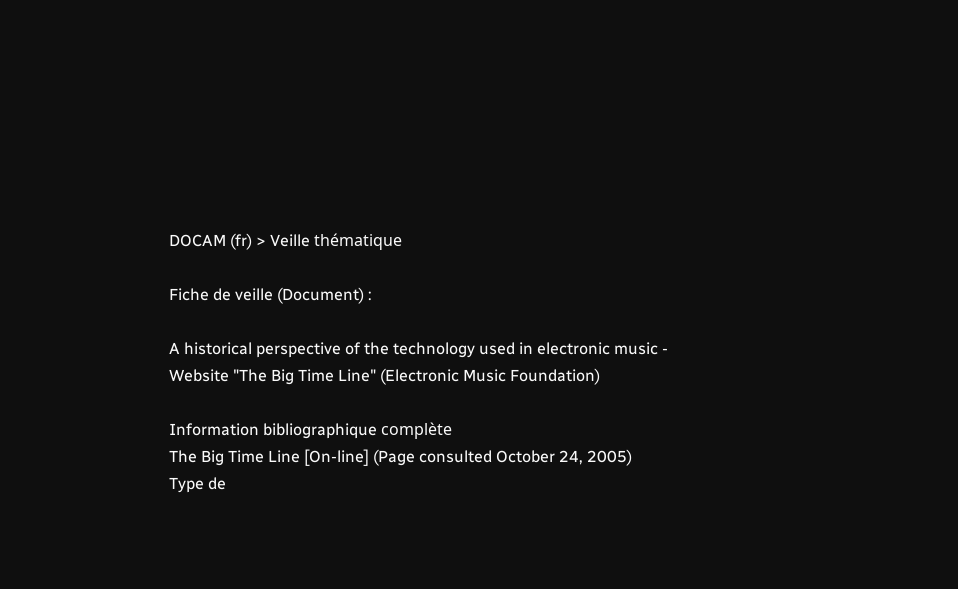DOCAM (fr) > Veille thématique

Fiche de veille (Document) :

A historical perspective of the technology used in electronic music - Website "The Big Time Line" (Electronic Music Foundation)

Information bibliographique complète
The Big Time Line [On-line] (Page consulted October 24, 2005)
Type de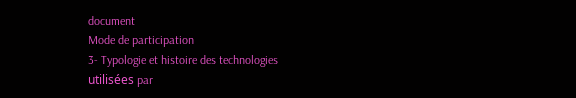document
Mode de participation
3- Typologie et histoire des technologies utilisées par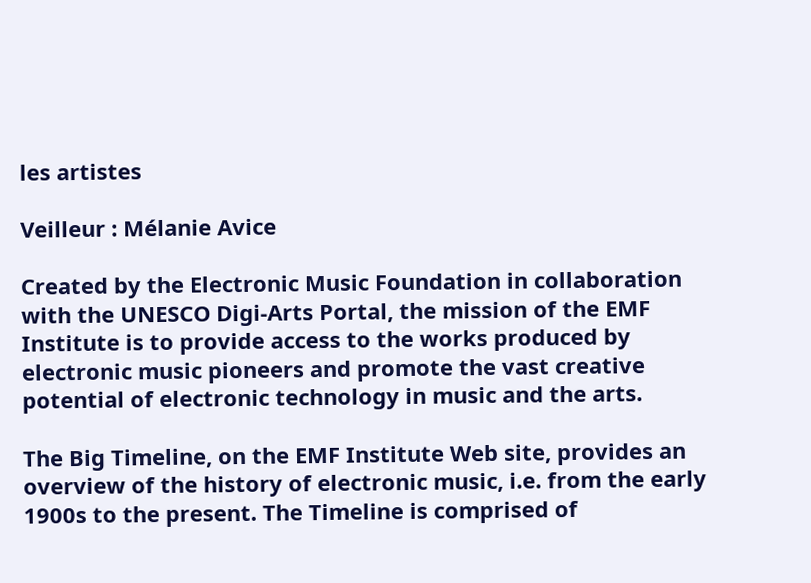les artistes

Veilleur : Mélanie Avice

Created by the Electronic Music Foundation in collaboration with the UNESCO Digi-Arts Portal, the mission of the EMF Institute is to provide access to the works produced by electronic music pioneers and promote the vast creative potential of electronic technology in music and the arts.

The Big Timeline, on the EMF Institute Web site, provides an overview of the history of electronic music, i.e. from the early 1900s to the present. The Timeline is comprised of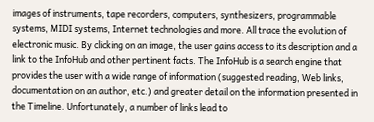images of instruments, tape recorders, computers, synthesizers, programmable systems, MIDI systems, Internet technologies and more. All trace the evolution of electronic music. By clicking on an image, the user gains access to its description and a link to the InfoHub and other pertinent facts. The InfoHub is a search engine that provides the user with a wide range of information (suggested reading, Web links, documentation on an author, etc.) and greater detail on the information presented in the Timeline. Unfortunately, a number of links lead to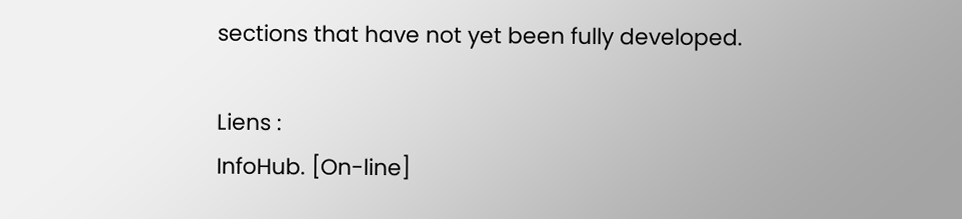sections that have not yet been fully developed.

Liens :
InfoHub. [On-line]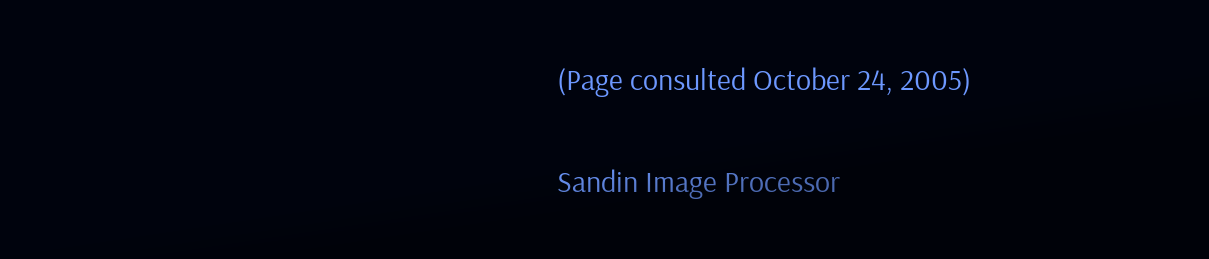(Page consulted October 24, 2005)

Sandin Image Processor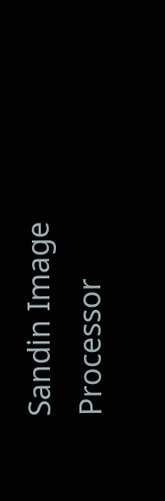Sandin Image Processor